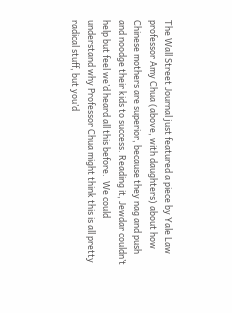The Wall Street Journal just featured a piece by Yale Law professor Amy Chua (above, with daughters) about how Chinese mothers are superior, because they nag and push and noodge their kids to success. Reading it, Jewdar couldn’t help but feel we’d heard all this before.  We could understand why Professor Chua might think this is all pretty radical stuff, but you’d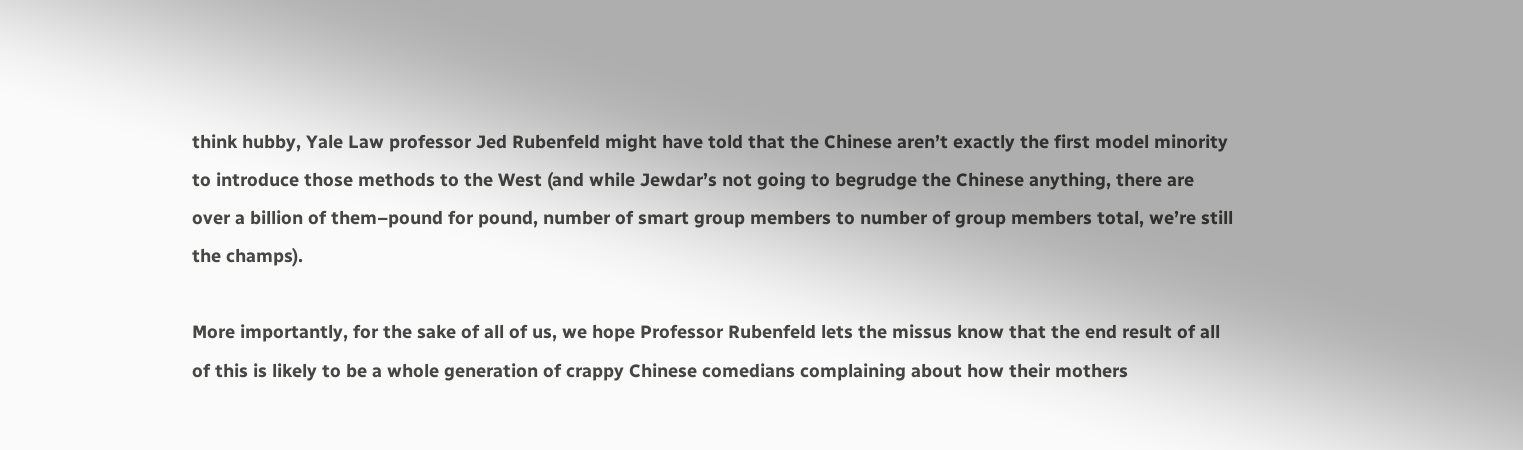think hubby, Yale Law professor Jed Rubenfeld might have told that the Chinese aren’t exactly the first model minority to introduce those methods to the West (and while Jewdar’s not going to begrudge the Chinese anything, there are over a billion of them–pound for pound, number of smart group members to number of group members total, we’re still the champs).

More importantly, for the sake of all of us, we hope Professor Rubenfeld lets the missus know that the end result of all of this is likely to be a whole generation of crappy Chinese comedians complaining about how their mothers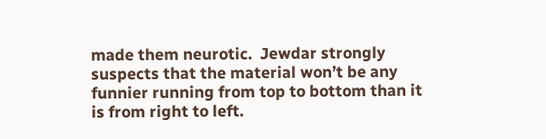made them neurotic.  Jewdar strongly suspects that the material won’t be any funnier running from top to bottom than it is from right to left.